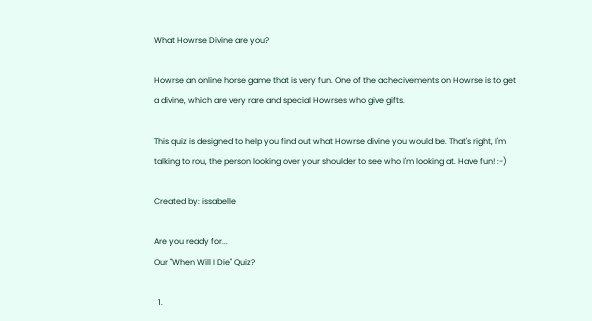What Howrse Divine are you?

Howrse an online horse game that is very fun. One of the achecivements on Howrse is to get a divine, which are very rare and special Howrses who give gifts.

This quiz is designed to help you find out what Howrse divine you would be. That's right, I'm talking to rou, the person looking over your shoulder to see who I'm looking at. Have fun! :-)

Created by: issabelle

Are you ready for...
Our "When Will I Die" Quiz?

  1.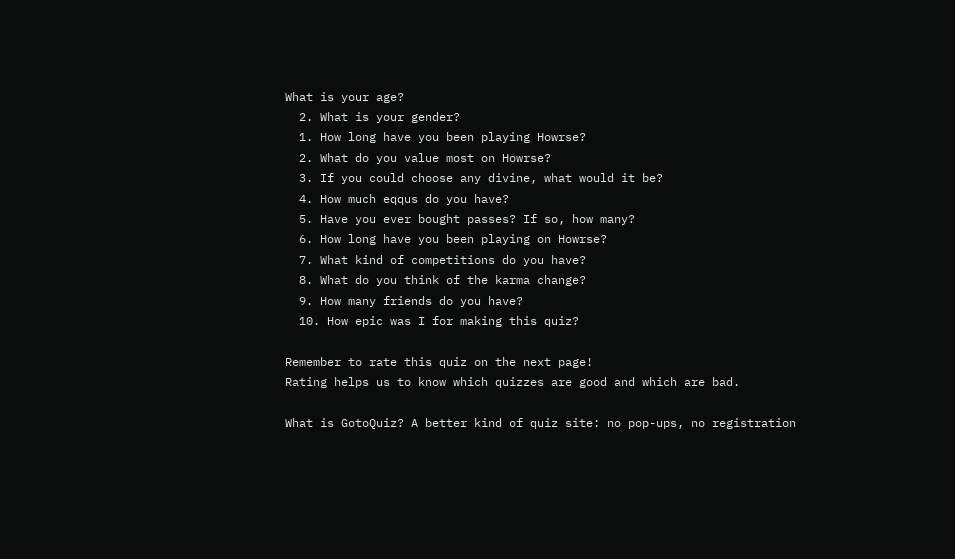What is your age?
  2. What is your gender?
  1. How long have you been playing Howrse?
  2. What do you value most on Howrse?
  3. If you could choose any divine, what would it be?
  4. How much eqqus do you have?
  5. Have you ever bought passes? If so, how many?
  6. How long have you been playing on Howrse?
  7. What kind of competitions do you have?
  8. What do you think of the karma change?
  9. How many friends do you have?
  10. How epic was I for making this quiz?

Remember to rate this quiz on the next page!
Rating helps us to know which quizzes are good and which are bad.

What is GotoQuiz? A better kind of quiz site: no pop-ups, no registration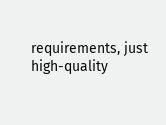requirements, just high-quality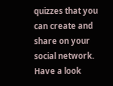quizzes that you can create and share on your social network. Have a look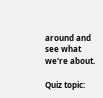around and see what we're about.

Quiz topic: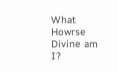What Howrse Divine am I?